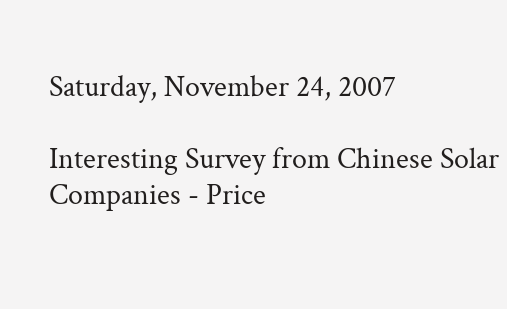Saturday, November 24, 2007

Interesting Survey from Chinese Solar Companies - Price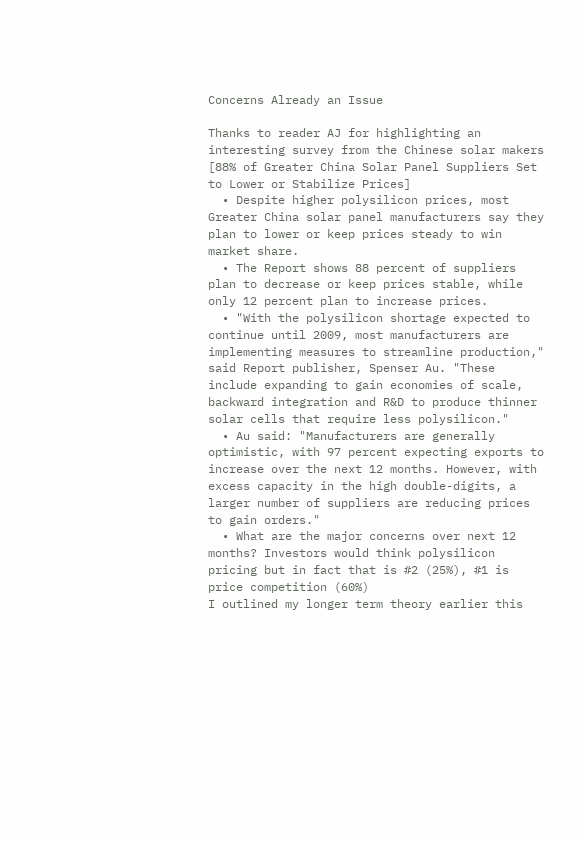Concerns Already an Issue

Thanks to reader AJ for highlighting an interesting survey from the Chinese solar makers [88% of Greater China Solar Panel Suppliers Set to Lower or Stabilize Prices]
  • Despite higher polysilicon prices, most Greater China solar panel manufacturers say they plan to lower or keep prices steady to win market share.
  • The Report shows 88 percent of suppliers plan to decrease or keep prices stable, while only 12 percent plan to increase prices.
  • "With the polysilicon shortage expected to continue until 2009, most manufacturers are implementing measures to streamline production," said Report publisher, Spenser Au. "These include expanding to gain economies of scale, backward integration and R&D to produce thinner solar cells that require less polysilicon."
  • Au said: "Manufacturers are generally optimistic, with 97 percent expecting exports to increase over the next 12 months. However, with excess capacity in the high double-digits, a larger number of suppliers are reducing prices to gain orders."
  • What are the major concerns over next 12 months? Investors would think polysilicon pricing but in fact that is #2 (25%), #1 is price competition (60%)
I outlined my longer term theory earlier this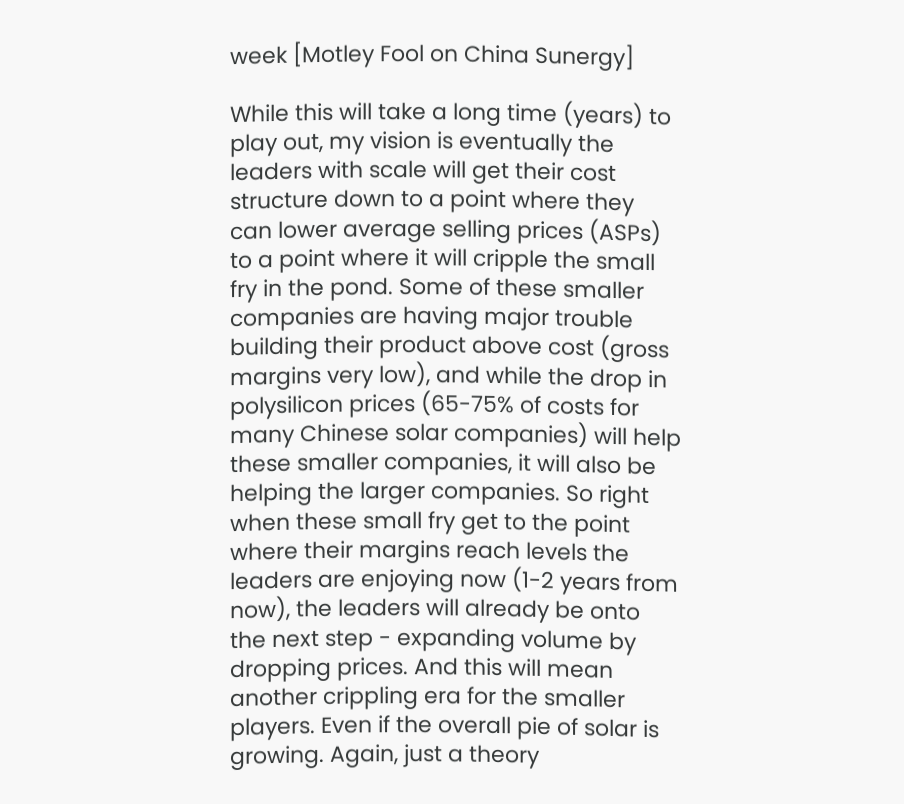week [Motley Fool on China Sunergy]

While this will take a long time (years) to play out, my vision is eventually the leaders with scale will get their cost structure down to a point where they can lower average selling prices (ASPs) to a point where it will cripple the small fry in the pond. Some of these smaller companies are having major trouble building their product above cost (gross margins very low), and while the drop in polysilicon prices (65-75% of costs for many Chinese solar companies) will help these smaller companies, it will also be helping the larger companies. So right when these small fry get to the point where their margins reach levels the leaders are enjoying now (1-2 years from now), the leaders will already be onto the next step - expanding volume by dropping prices. And this will mean another crippling era for the smaller players. Even if the overall pie of solar is growing. Again, just a theory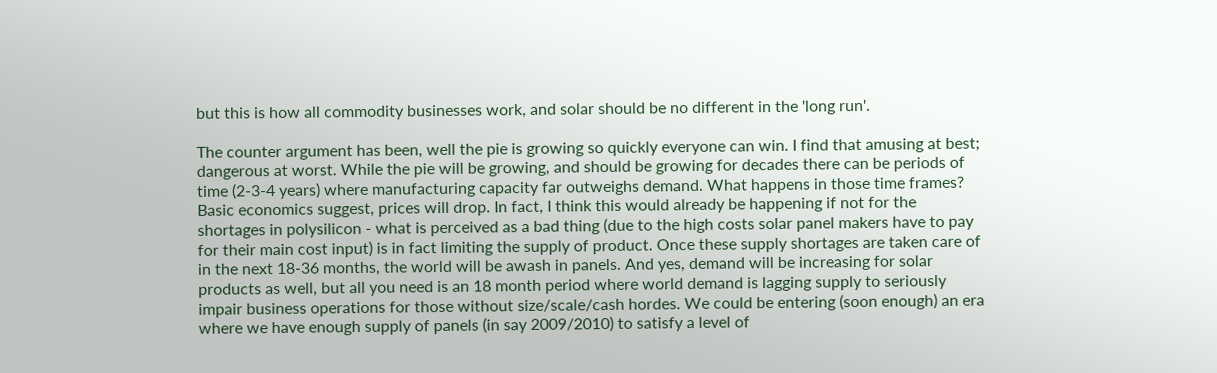but this is how all commodity businesses work, and solar should be no different in the 'long run'.

The counter argument has been, well the pie is growing so quickly everyone can win. I find that amusing at best; dangerous at worst. While the pie will be growing, and should be growing for decades there can be periods of time (2-3-4 years) where manufacturing capacity far outweighs demand. What happens in those time frames? Basic economics suggest, prices will drop. In fact, I think this would already be happening if not for the shortages in polysilicon - what is perceived as a bad thing (due to the high costs solar panel makers have to pay for their main cost input) is in fact limiting the supply of product. Once these supply shortages are taken care of in the next 18-36 months, the world will be awash in panels. And yes, demand will be increasing for solar products as well, but all you need is an 18 month period where world demand is lagging supply to seriously impair business operations for those without size/scale/cash hordes. We could be entering (soon enough) an era where we have enough supply of panels (in say 2009/2010) to satisfy a level of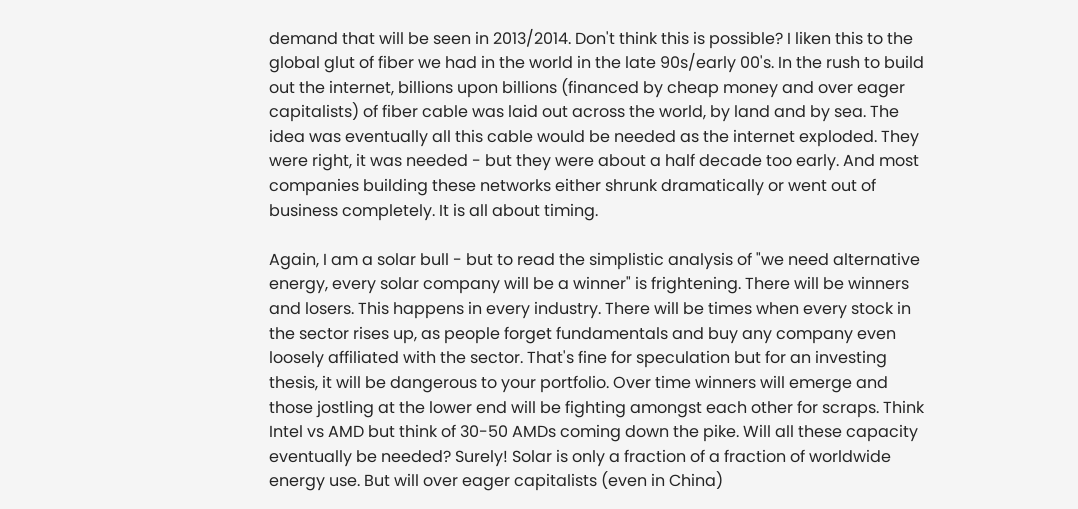demand that will be seen in 2013/2014. Don't think this is possible? I liken this to the global glut of fiber we had in the world in the late 90s/early 00's. In the rush to build out the internet, billions upon billions (financed by cheap money and over eager capitalists) of fiber cable was laid out across the world, by land and by sea. The idea was eventually all this cable would be needed as the internet exploded. They were right, it was needed - but they were about a half decade too early. And most companies building these networks either shrunk dramatically or went out of business completely. It is all about timing.

Again, I am a solar bull - but to read the simplistic analysis of "we need alternative energy, every solar company will be a winner" is frightening. There will be winners and losers. This happens in every industry. There will be times when every stock in the sector rises up, as people forget fundamentals and buy any company even loosely affiliated with the sector. That's fine for speculation but for an investing thesis, it will be dangerous to your portfolio. Over time winners will emerge and those jostling at the lower end will be fighting amongst each other for scraps. Think Intel vs AMD but think of 30-50 AMDs coming down the pike. Will all these capacity eventually be needed? Surely! Solar is only a fraction of a fraction of worldwide energy use. But will over eager capitalists (even in China)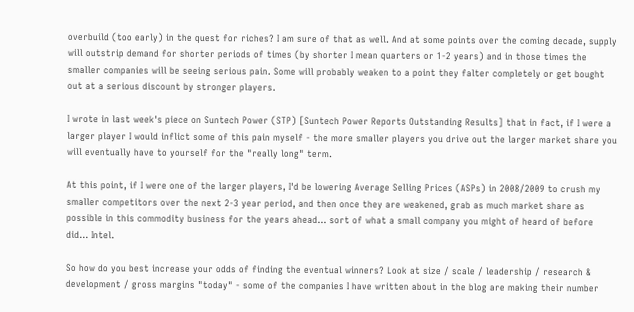overbuild (too early) in the quest for riches? I am sure of that as well. And at some points over the coming decade, supply will outstrip demand for shorter periods of times (by shorter I mean quarters or 1-2 years) and in those times the smaller companies will be seeing serious pain. Some will probably weaken to a point they falter completely or get bought out at a serious discount by stronger players.

I wrote in last week's piece on Suntech Power (STP) [Suntech Power Reports Outstanding Results] that in fact, if I were a larger player I would inflict some of this pain myself - the more smaller players you drive out the larger market share you will eventually have to yourself for the "really long" term.

At this point, if I were one of the larger players, I'd be lowering Average Selling Prices (ASPs) in 2008/2009 to crush my smaller competitors over the next 2-3 year period, and then once they are weakened, grab as much market share as possible in this commodity business for the years ahead... sort of what a small company you might of heard of before did... Intel.

So how do you best increase your odds of finding the eventual winners? Look at size / scale / leadership / research & development / gross margins "today" - some of the companies I have written about in the blog are making their number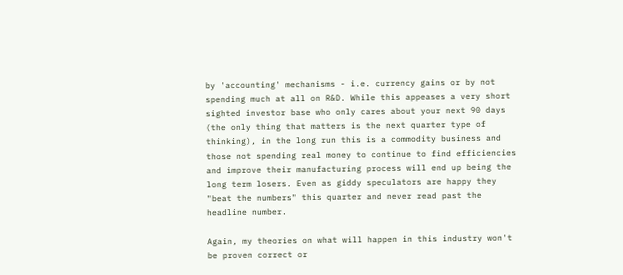by 'accounting' mechanisms - i.e. currency gains or by not spending much at all on R&D. While this appeases a very short sighted investor base who only cares about your next 90 days (the only thing that matters is the next quarter type of thinking), in the long run this is a commodity business and those not spending real money to continue to find efficiencies and improve their manufacturing process will end up being the long term losers. Even as giddy speculators are happy they "beat the numbers" this quarter and never read past the headline number.

Again, my theories on what will happen in this industry won't be proven correct or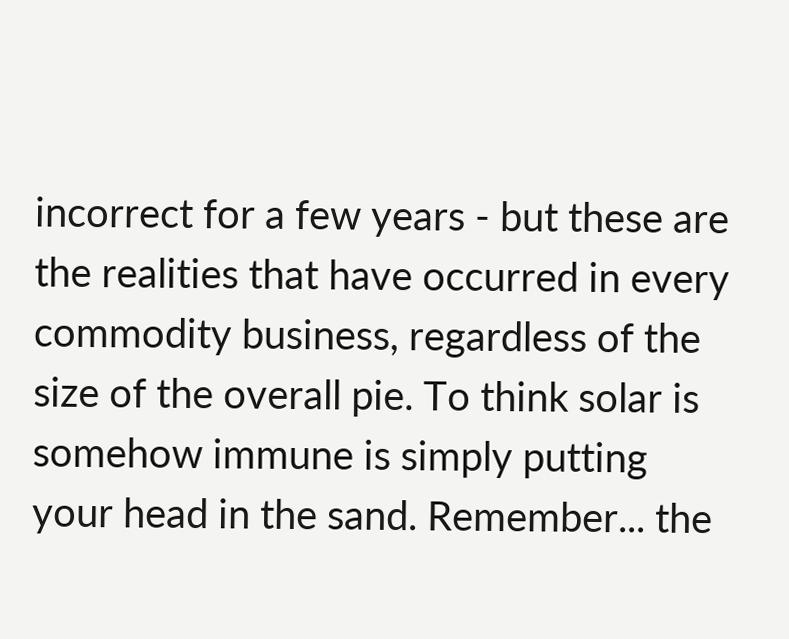incorrect for a few years - but these are the realities that have occurred in every commodity business, regardless of the size of the overall pie. To think solar is somehow immune is simply putting your head in the sand. Remember... the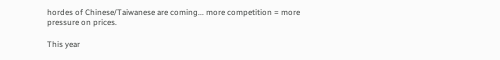hordes of Chinese/Taiwanese are coming... more competition = more pressure on prices.

This year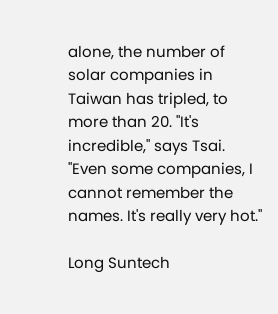alone, the number of solar companies in Taiwan has tripled, to more than 20. "It's incredible," says Tsai. "Even some companies, I cannot remember the names. It's really very hot."

Long Suntech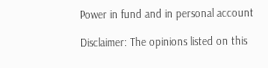Power in fund and in personal account

Disclaimer: The opinions listed on this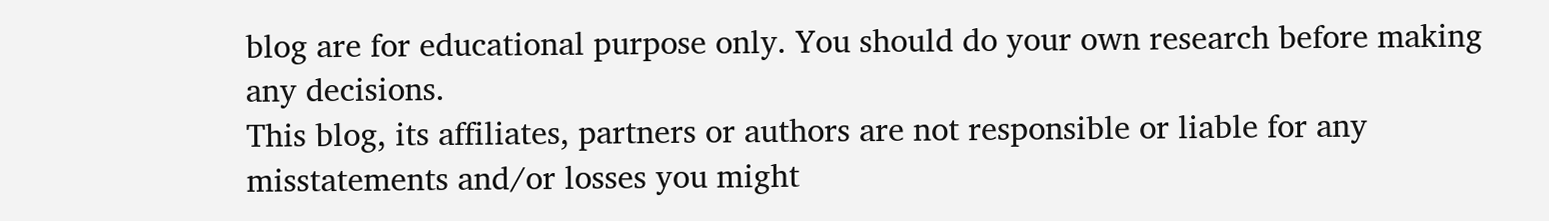blog are for educational purpose only. You should do your own research before making any decisions.
This blog, its affiliates, partners or authors are not responsible or liable for any misstatements and/or losses you might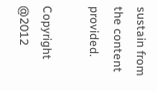sustain from the content provided.

Copyright @2012